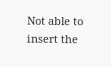Not able to insert the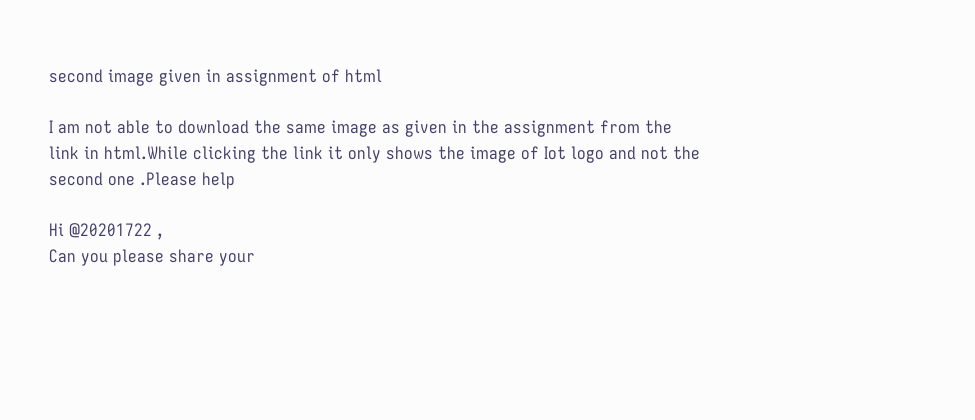second image given in assignment of html

I am not able to download the same image as given in the assignment from the link in html.While clicking the link it only shows the image of Iot logo and not the second one .Please help

Hi @20201722 ,
Can you please share your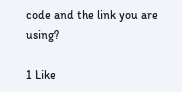code and the link you are using?

1 Like